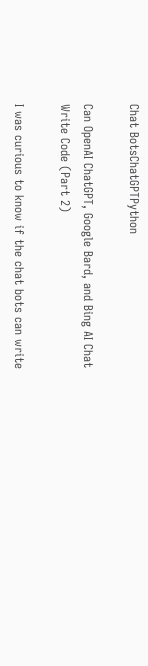Chat BotsChatGPTPython

Can OpenAI ChatGPT, Google Bard, and Bing AI Chat Write Code (Part 2)

I was curious to know if the chat bots can write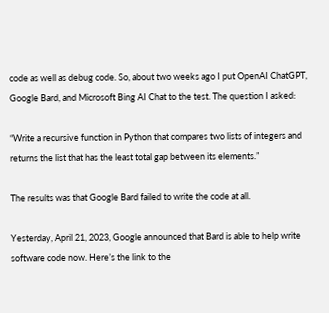code as well as debug code. So, about two weeks ago I put OpenAI ChatGPT, Google Bard, and Microsoft Bing AI Chat to the test. The question I asked:

“Write a recursive function in Python that compares two lists of integers and returns the list that has the least total gap between its elements.”

The results was that Google Bard failed to write the code at all.

Yesterday, April 21, 2023, Google announced that Bard is able to help write software code now. Here’s the link to the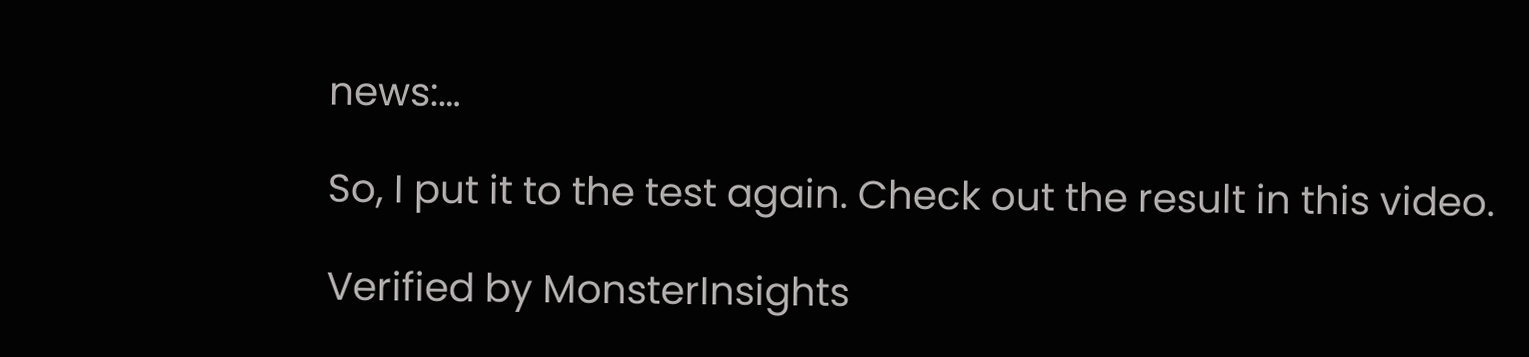news:…

So, I put it to the test again. Check out the result in this video.

Verified by MonsterInsights